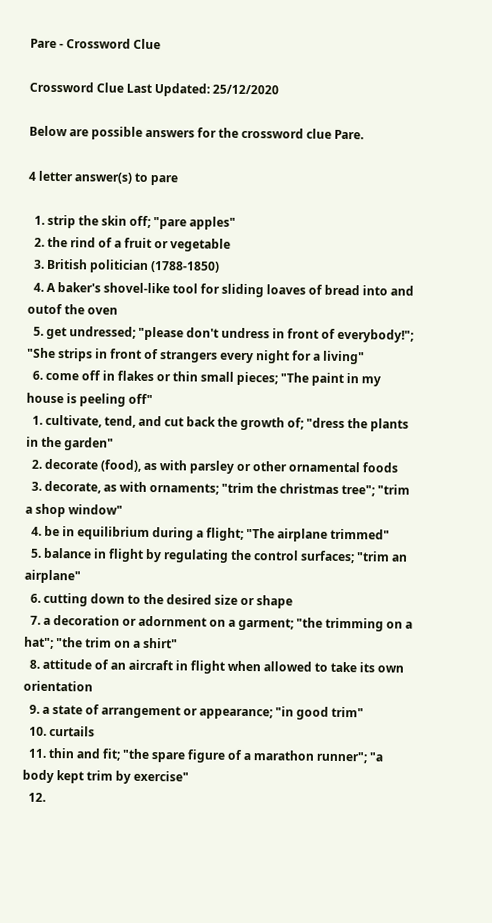Pare - Crossword Clue

Crossword Clue Last Updated: 25/12/2020

Below are possible answers for the crossword clue Pare.

4 letter answer(s) to pare

  1. strip the skin off; "pare apples"
  2. the rind of a fruit or vegetable
  3. British politician (1788-1850)
  4. A baker's shovel-like tool for sliding loaves of bread into and outof the oven
  5. get undressed; "please don't undress in front of everybody!"; "She strips in front of strangers every night for a living"
  6. come off in flakes or thin small pieces; "The paint in my house is peeling off"
  1. cultivate, tend, and cut back the growth of; "dress the plants in the garden"
  2. decorate (food), as with parsley or other ornamental foods
  3. decorate, as with ornaments; "trim the christmas tree"; "trim a shop window"
  4. be in equilibrium during a flight; "The airplane trimmed"
  5. balance in flight by regulating the control surfaces; "trim an airplane"
  6. cutting down to the desired size or shape
  7. a decoration or adornment on a garment; "the trimming on a hat"; "the trim on a shirt"
  8. attitude of an aircraft in flight when allowed to take its own orientation
  9. a state of arrangement or appearance; "in good trim"
  10. curtails
  11. thin and fit; "the spare figure of a marathon runner"; "a body kept trim by exercise"
  12.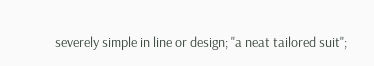severely simple in line or design; "a neat tailored suit";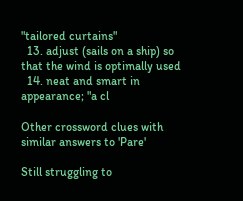"tailored curtains"
  13. adjust (sails on a ship) so that the wind is optimally used
  14. neat and smart in appearance; "a cl

Other crossword clues with similar answers to 'Pare'

Still struggling to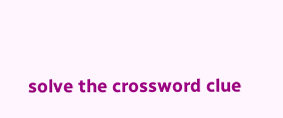solve the crossword clue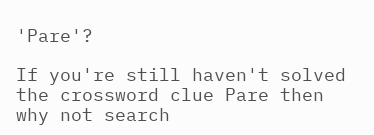'Pare'?

If you're still haven't solved the crossword clue Pare then why not search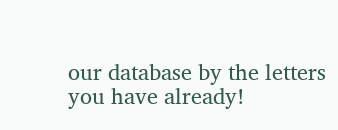our database by the letters you have already!